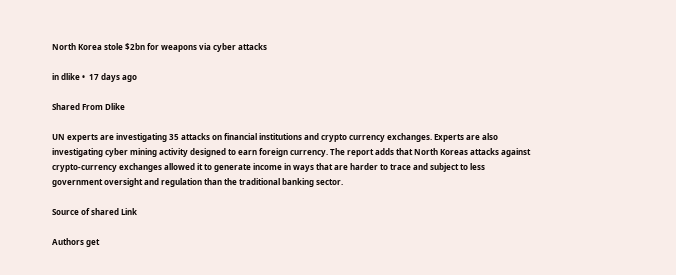North Korea stole $2bn for weapons via cyber attacks

in dlike •  17 days ago

Shared From Dlike

UN experts are investigating 35 attacks on financial institutions and crypto currency exchanges. Experts are also investigating cyber mining activity designed to earn foreign currency. The report adds that North Koreas attacks against crypto-currency exchanges allowed it to generate income in ways that are harder to trace and subject to less government oversight and regulation than the traditional banking sector.

Source of shared Link

Authors get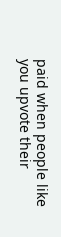paid when people like you upvote their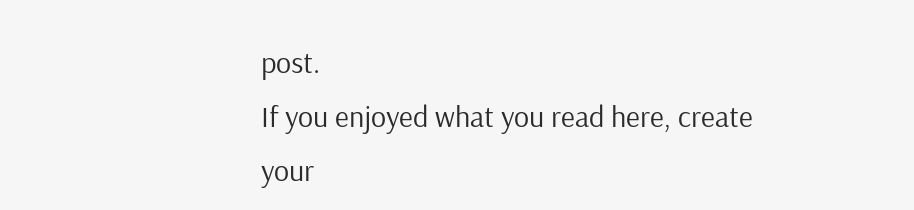post.
If you enjoyed what you read here, create your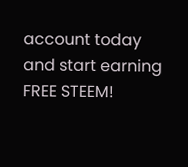account today and start earning FREE STEEM!